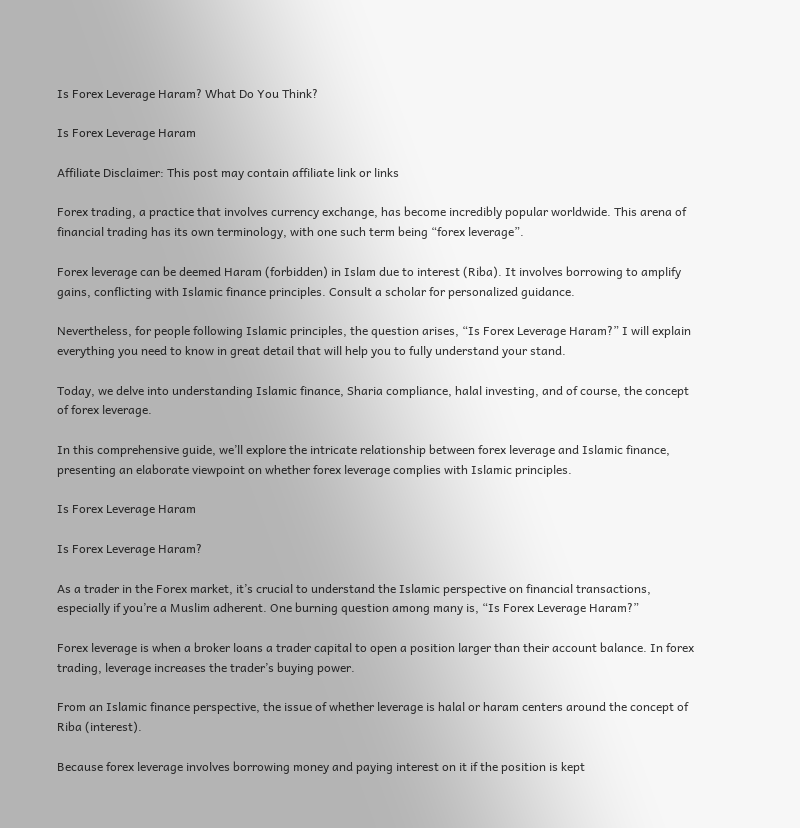Is Forex Leverage Haram? What Do You Think?

Is Forex Leverage Haram

Affiliate Disclaimer: This post may contain affiliate link or links

Forex trading, a practice that involves currency exchange, has become incredibly popular worldwide. This arena of financial trading has its own terminology, with one such term being “forex leverage”.

Forex leverage can be deemed Haram (forbidden) in Islam due to interest (Riba). It involves borrowing to amplify gains, conflicting with Islamic finance principles. Consult a scholar for personalized guidance.

Nevertheless, for people following Islamic principles, the question arises, “Is Forex Leverage Haram?” I will explain everything you need to know in great detail that will help you to fully understand your stand.

Today, we delve into understanding Islamic finance, Sharia compliance, halal investing, and of course, the concept of forex leverage.

In this comprehensive guide, we’ll explore the intricate relationship between forex leverage and Islamic finance, presenting an elaborate viewpoint on whether forex leverage complies with Islamic principles.

Is Forex Leverage Haram

Is Forex Leverage Haram?

As a trader in the Forex market, it’s crucial to understand the Islamic perspective on financial transactions, especially if you’re a Muslim adherent. One burning question among many is, “Is Forex Leverage Haram?”

Forex leverage is when a broker loans a trader capital to open a position larger than their account balance. In forex trading, leverage increases the trader’s buying power.

From an Islamic finance perspective, the issue of whether leverage is halal or haram centers around the concept of Riba (interest).

Because forex leverage involves borrowing money and paying interest on it if the position is kept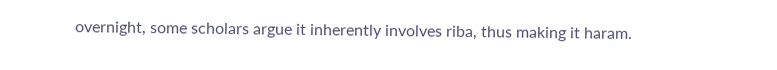overnight, some scholars argue it inherently involves riba, thus making it haram.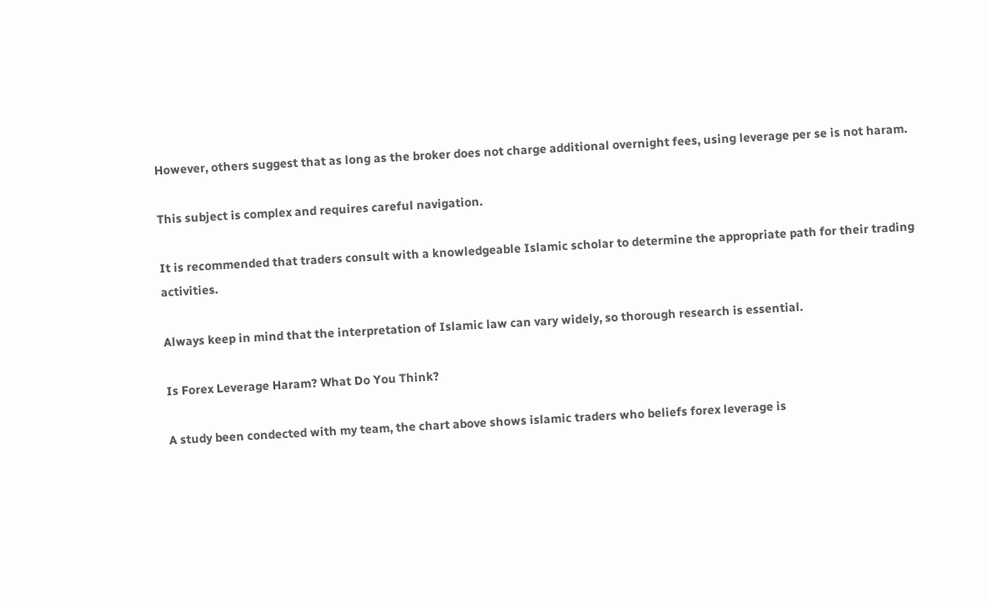However, others suggest that as long as the broker does not charge additional overnight fees, using leverage per se is not haram.

This subject is complex and requires careful navigation.

It is recommended that traders consult with a knowledgeable Islamic scholar to determine the appropriate path for their trading activities.

Always keep in mind that the interpretation of Islamic law can vary widely, so thorough research is essential.

Is Forex Leverage Haram? What Do You Think?

A study been condected with my team, the chart above shows islamic traders who beliefs forex leverage is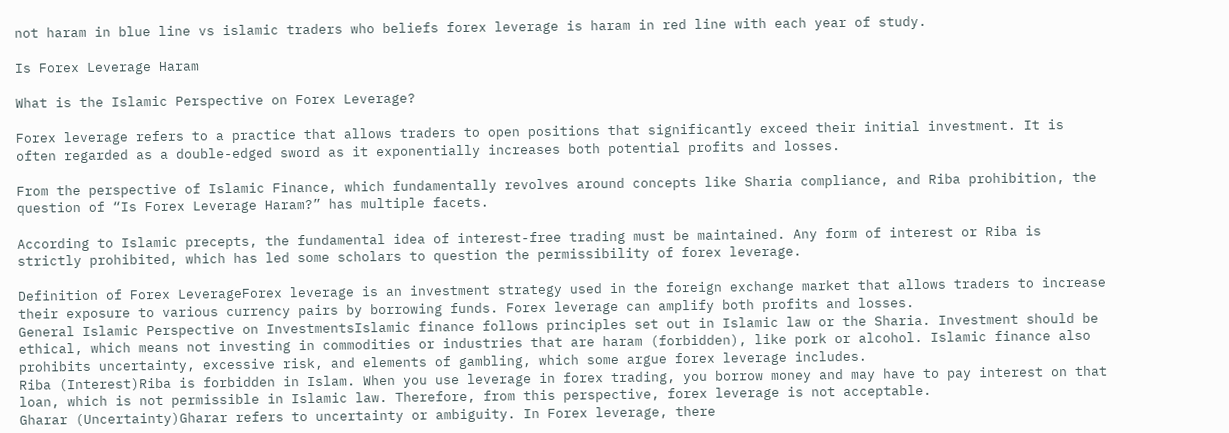not haram in blue line vs islamic traders who beliefs forex leverage is haram in red line with each year of study.

Is Forex Leverage Haram

What is the Islamic Perspective on Forex Leverage?

Forex leverage refers to a practice that allows traders to open positions that significantly exceed their initial investment. It is often regarded as a double-edged sword as it exponentially increases both potential profits and losses.

From the perspective of Islamic Finance, which fundamentally revolves around concepts like Sharia compliance, and Riba prohibition, the question of “Is Forex Leverage Haram?” has multiple facets.

According to Islamic precepts, the fundamental idea of interest-free trading must be maintained. Any form of interest or Riba is strictly prohibited, which has led some scholars to question the permissibility of forex leverage.

Definition of Forex LeverageForex leverage is an investment strategy used in the foreign exchange market that allows traders to increase their exposure to various currency pairs by borrowing funds. Forex leverage can amplify both profits and losses.
General Islamic Perspective on InvestmentsIslamic finance follows principles set out in Islamic law or the Sharia. Investment should be ethical, which means not investing in commodities or industries that are haram (forbidden), like pork or alcohol. Islamic finance also prohibits uncertainty, excessive risk, and elements of gambling, which some argue forex leverage includes.
Riba (Interest)Riba is forbidden in Islam. When you use leverage in forex trading, you borrow money and may have to pay interest on that loan, which is not permissible in Islamic law. Therefore, from this perspective, forex leverage is not acceptable.
Gharar (Uncertainty)Gharar refers to uncertainty or ambiguity. In Forex leverage, there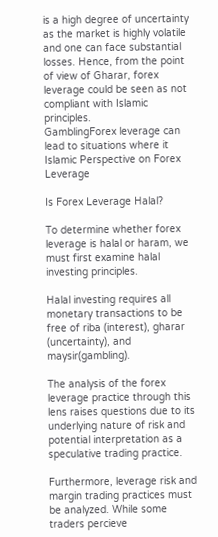is a high degree of uncertainty as the market is highly volatile and one can face substantial losses. Hence, from the point of view of Gharar, forex leverage could be seen as not compliant with Islamic principles.
GamblingForex leverage can lead to situations where it
Islamic Perspective on Forex Leverage

Is Forex Leverage Halal?

To determine whether forex leverage is halal or haram, we must first examine halal investing principles.

Halal investing requires all monetary transactions to be free of riba (interest), gharar (uncertainty), and maysir(gambling).

The analysis of the forex leverage practice through this lens raises questions due to its underlying nature of risk and potential interpretation as a speculative trading practice.

Furthermore, leverage risk and margin trading practices must be analyzed. While some traders percieve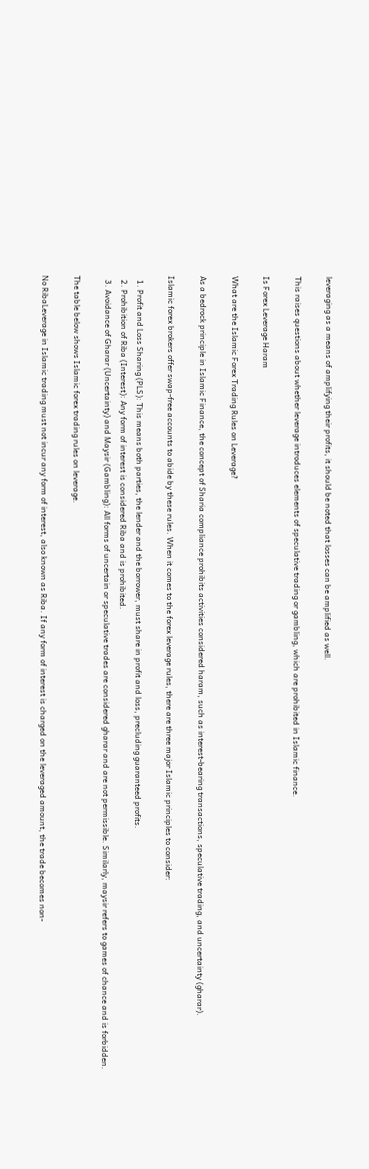leveraging as a means of amplifying their profits, it should be noted that losses can be amplified as well.

This raises questions about whether leverage introduces elements of speculative trading or gambling, which are prohibited in Islamic finance.

Is Forex Leverage Haram

What are the Islamic Forex Trading Rules on Leverage?

As a bedrock principle in Islamic Finance, the concept of Sharia compliance prohibits activities considered haram, such as interest-bearing transactions, speculative trading, and uncertainty (gharar).

Islamic forex brokers offer swap-free accounts to abide by these rules. When it comes to the forex leverage rules, there are three major Islamic principles to consider:

  1. Profit and Loss Sharing (PLS): This means both parties, the lender and the borrower, must share in profit and loss, precluding guaranteed profits.
  2. Prohibition of Riba (Interest): Any form of interest is considered Riba and is prohibited.
  3. Avoidance of Gharar (Uncertainty) and Maysir (Gambling): All forms of uncertain or speculative trades are considered gharar and are not permissible. Similarly, maysir refers to games of chance and is forbidden.

The table below shows Islamic forex trading rules on leverage.

No RibaLeverage in Islamic trading must not incur any form of interest, also known as Riba. If any form of interest is charged on the leveraged amount, the trade becomes non-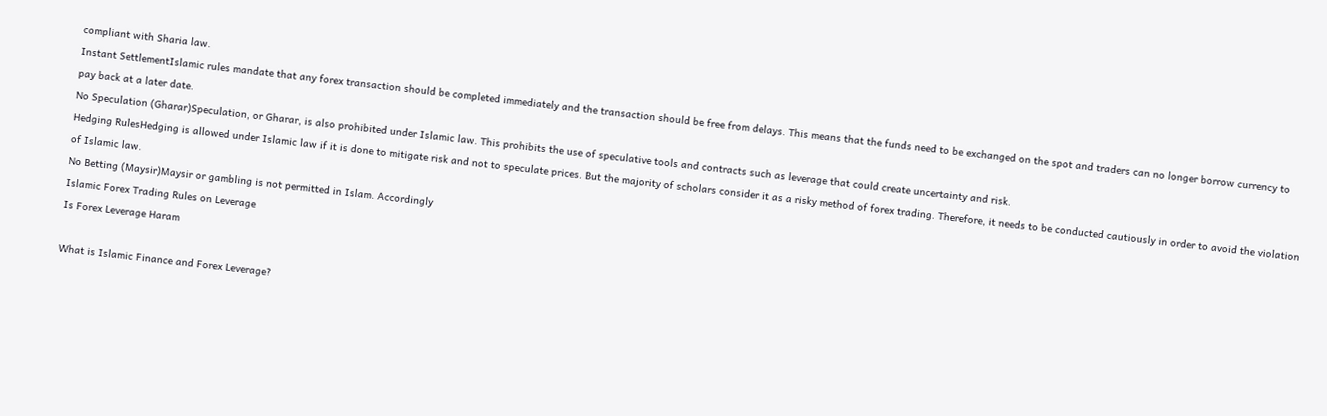compliant with Sharia law.
Instant SettlementIslamic rules mandate that any forex transaction should be completed immediately and the transaction should be free from delays. This means that the funds need to be exchanged on the spot and traders can no longer borrow currency to pay back at a later date.
No Speculation (Gharar)Speculation, or Gharar, is also prohibited under Islamic law. This prohibits the use of speculative tools and contracts such as leverage that could create uncertainty and risk.
Hedging RulesHedging is allowed under Islamic law if it is done to mitigate risk and not to speculate prices. But the majority of scholars consider it as a risky method of forex trading. Therefore, it needs to be conducted cautiously in order to avoid the violation of Islamic law.
No Betting (Maysir)Maysir or gambling is not permitted in Islam. Accordingly
Islamic Forex Trading Rules on Leverage
Is Forex Leverage Haram

What is Islamic Finance and Forex Leverage?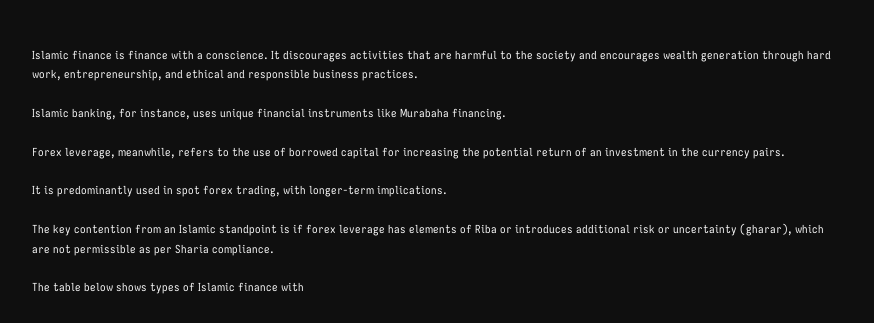Islamic finance is finance with a conscience. It discourages activities that are harmful to the society and encourages wealth generation through hard work, entrepreneurship, and ethical and responsible business practices.

Islamic banking, for instance, uses unique financial instruments like Murabaha financing.

Forex leverage, meanwhile, refers to the use of borrowed capital for increasing the potential return of an investment in the currency pairs.

It is predominantly used in spot forex trading, with longer-term implications.

The key contention from an Islamic standpoint is if forex leverage has elements of Riba or introduces additional risk or uncertainty (gharar), which are not permissible as per Sharia compliance.

The table below shows types of Islamic finance with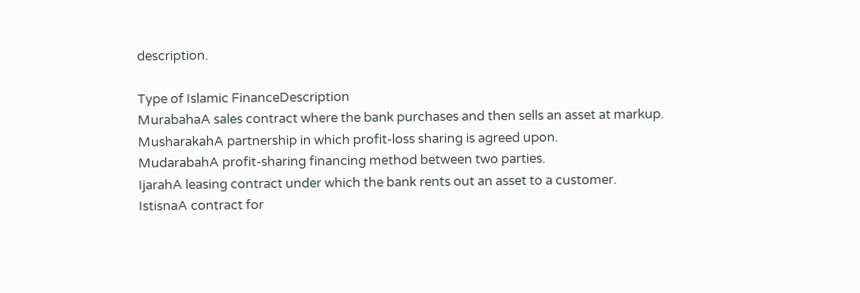description.

Type of Islamic FinanceDescription
MurabahaA sales contract where the bank purchases and then sells an asset at markup.
MusharakahA partnership in which profit-loss sharing is agreed upon.
MudarabahA profit-sharing financing method between two parties.
IjarahA leasing contract under which the bank rents out an asset to a customer.
IstisnaA contract for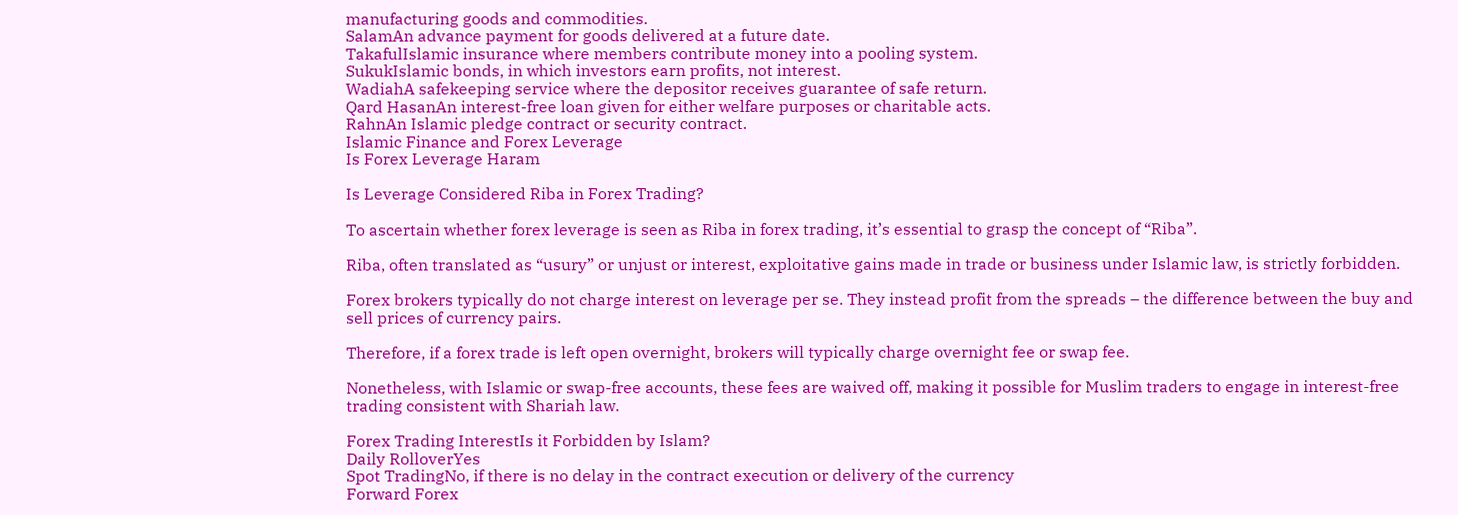manufacturing goods and commodities.
SalamAn advance payment for goods delivered at a future date.
TakafulIslamic insurance where members contribute money into a pooling system.
SukukIslamic bonds, in which investors earn profits, not interest.
WadiahA safekeeping service where the depositor receives guarantee of safe return.
Qard HasanAn interest-free loan given for either welfare purposes or charitable acts.
RahnAn Islamic pledge contract or security contract.
Islamic Finance and Forex Leverage
Is Forex Leverage Haram

Is Leverage Considered Riba in Forex Trading?

To ascertain whether forex leverage is seen as Riba in forex trading, it’s essential to grasp the concept of “Riba”.

Riba, often translated as “usury” or unjust or interest, exploitative gains made in trade or business under Islamic law, is strictly forbidden.

Forex brokers typically do not charge interest on leverage per se. They instead profit from the spreads – the difference between the buy and sell prices of currency pairs.

Therefore, if a forex trade is left open overnight, brokers will typically charge overnight fee or swap fee.

Nonetheless, with Islamic or swap-free accounts, these fees are waived off, making it possible for Muslim traders to engage in interest-free trading consistent with Shariah law.

Forex Trading InterestIs it Forbidden by Islam?
Daily RolloverYes
Spot TradingNo, if there is no delay in the contract execution or delivery of the currency
Forward Forex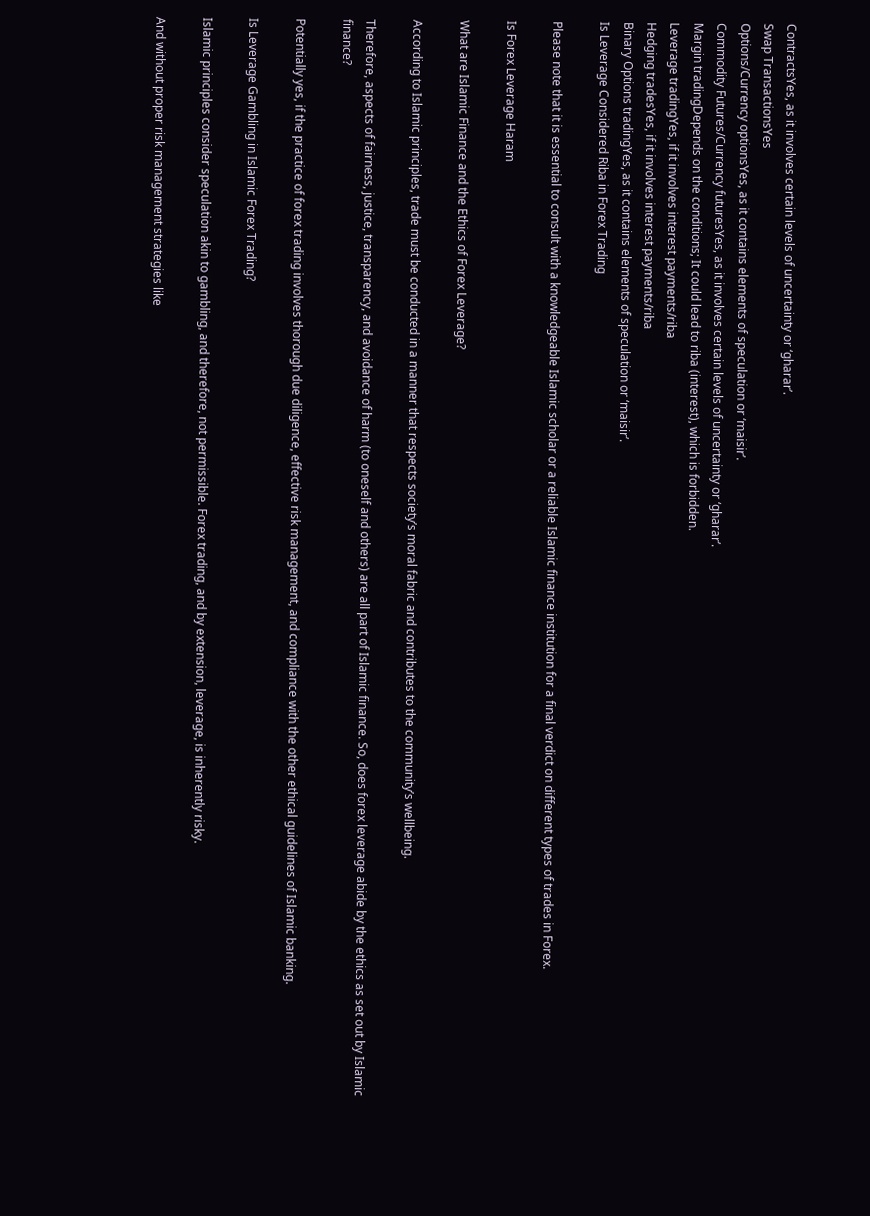ContractsYes, as it involves certain levels of uncertainty or ‘gharar’.
Swap TransactionsYes
Options/Currency optionsYes, as it contains elements of speculation or ‘maisir’.
Commodity Futures/Currency futuresYes, as it involves certain levels of uncertainty or ‘gharar’.
Margin tradingDepends on the conditions; It could lead to riba (interest), which is forbidden.
Leverage tradingYes, if it involves interest payments/riba
Hedging tradesYes, if it involves interest payments/riba
Binary Options tradingYes, as it contains elements of speculation or ‘maisir’.
Is Leverage Considered Riba in Forex Trading

Please note that it is essential to consult with a knowledgeable Islamic scholar or a reliable Islamic finance institution for a final verdict on different types of trades in Forex.

Is Forex Leverage Haram

What are Islamic Finance and the Ethics of Forex Leverage?

According to Islamic principles, trade must be conducted in a manner that respects society’s moral fabric and contributes to the community’s wellbeing.

Therefore, aspects of fairness, justice, transparency, and avoidance of harm (to oneself and others) are all part of Islamic finance. So, does forex leverage abide by the ethics as set out by Islamic finance?

Potentially yes, if the practice of forex trading involves thorough due diligence, effective risk management, and compliance with the other ethical guidelines of Islamic banking.

Is Leverage Gambling in Islamic Forex Trading?

Islamic principles consider speculation akin to gambling, and therefore, not permissible. Forex trading, and by extension, leverage, is inherently risky.

And without proper risk management strategies like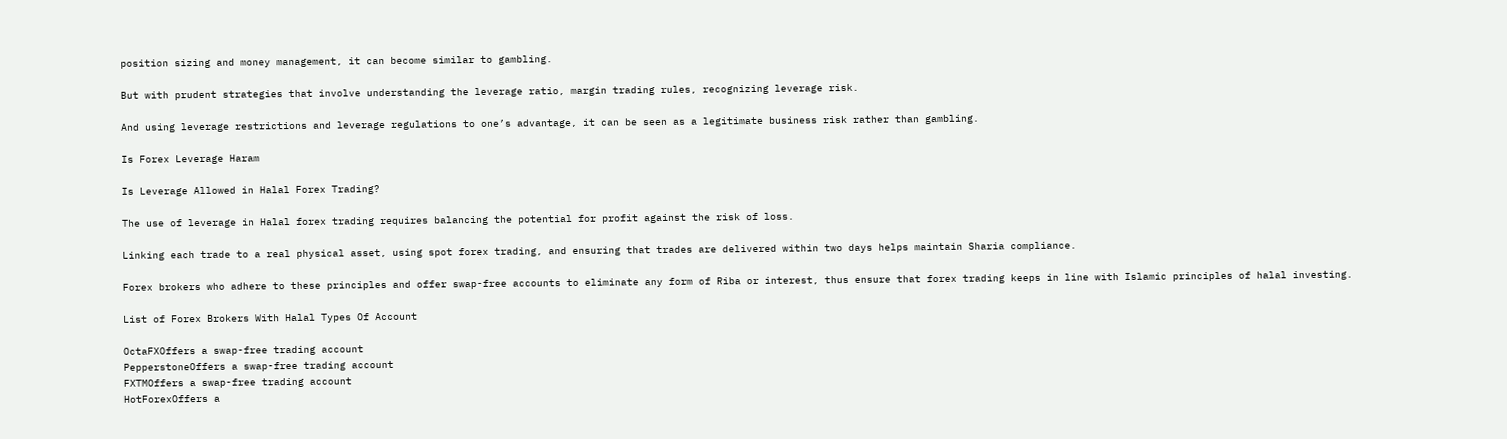position sizing and money management, it can become similar to gambling.

But with prudent strategies that involve understanding the leverage ratio, margin trading rules, recognizing leverage risk.

And using leverage restrictions and leverage regulations to one’s advantage, it can be seen as a legitimate business risk rather than gambling.

Is Forex Leverage Haram

Is Leverage Allowed in Halal Forex Trading?

The use of leverage in Halal forex trading requires balancing the potential for profit against the risk of loss.

Linking each trade to a real physical asset, using spot forex trading, and ensuring that trades are delivered within two days helps maintain Sharia compliance.

Forex brokers who adhere to these principles and offer swap-free accounts to eliminate any form of Riba or interest, thus ensure that forex trading keeps in line with Islamic principles of halal investing.

List of Forex Brokers With Halal Types Of Account

OctaFXOffers a swap-free trading account
PepperstoneOffers a swap-free trading account
FXTMOffers a swap-free trading account
HotForexOffers a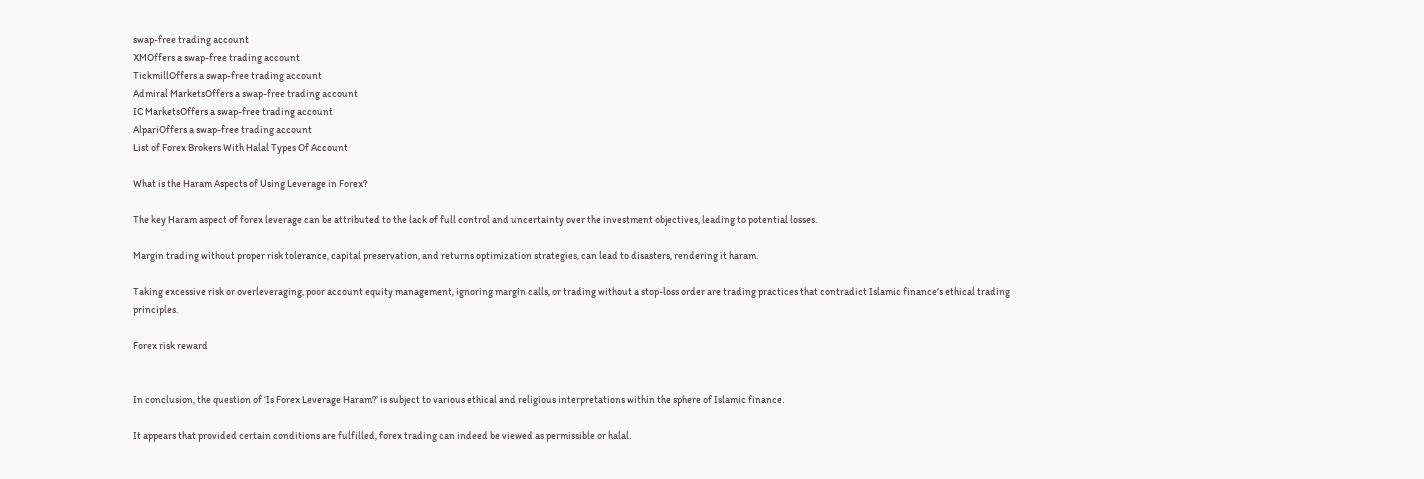swap-free trading account
XMOffers a swap-free trading account
TickmillOffers a swap-free trading account
Admiral MarketsOffers a swap-free trading account
IC MarketsOffers a swap-free trading account
AlpariOffers a swap-free trading account
List of Forex Brokers With Halal Types Of Account

What is the Haram Aspects of Using Leverage in Forex?

The key Haram aspect of forex leverage can be attributed to the lack of full control and uncertainty over the investment objectives, leading to potential losses.

Margin trading without proper risk tolerance, capital preservation, and returns optimization strategies, can lead to disasters, rendering it haram.

Taking excessive risk or overleveraging, poor account equity management, ignoring margin calls, or trading without a stop-loss order are trading practices that contradict Islamic finance’s ethical trading principles.

Forex risk reward


In conclusion, the question of ‘Is Forex Leverage Haram?’ is subject to various ethical and religious interpretations within the sphere of Islamic finance.

It appears that provided certain conditions are fulfilled, forex trading can indeed be viewed as permissible or halal.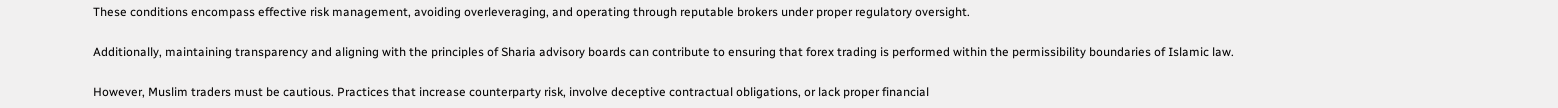These conditions encompass effective risk management, avoiding overleveraging, and operating through reputable brokers under proper regulatory oversight.

Additionally, maintaining transparency and aligning with the principles of Sharia advisory boards can contribute to ensuring that forex trading is performed within the permissibility boundaries of Islamic law.

However, Muslim traders must be cautious. Practices that increase counterparty risk, involve deceptive contractual obligations, or lack proper financial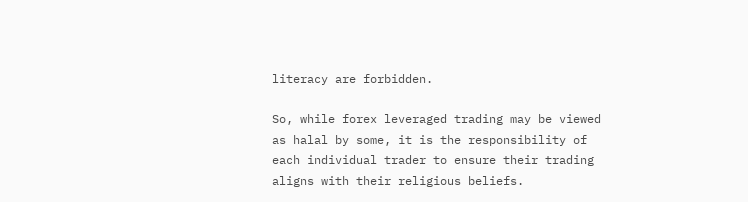literacy are forbidden.

So, while forex leveraged trading may be viewed as halal by some, it is the responsibility of each individual trader to ensure their trading aligns with their religious beliefs.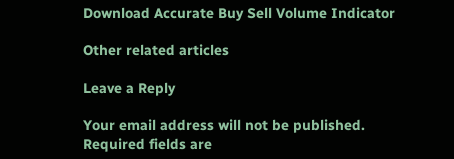Download Accurate Buy Sell Volume Indicator

Other related articles

Leave a Reply

Your email address will not be published. Required fields are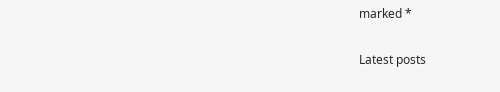marked *

Latest posts